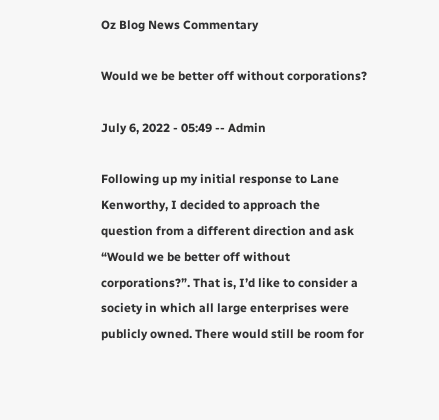Oz Blog News Commentary

Would we be better off without corporations?

July 6, 2022 - 05:49 -- Admin

Following up my initial response to Lane Kenworthy, I decided to approach the question from a different direction and ask “Would we be better off without corporations?”. That is, I’d like to consider a society in which all large enterprises were publicly owned. There would still be room for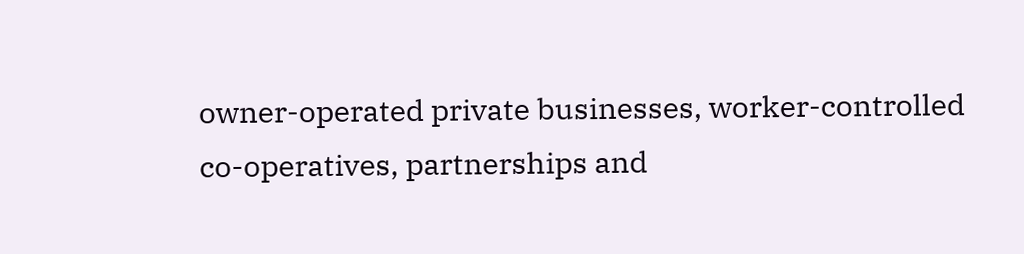owner-operated private businesses, worker-controlled co-operatives, partnerships and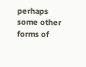perhaps some other forms of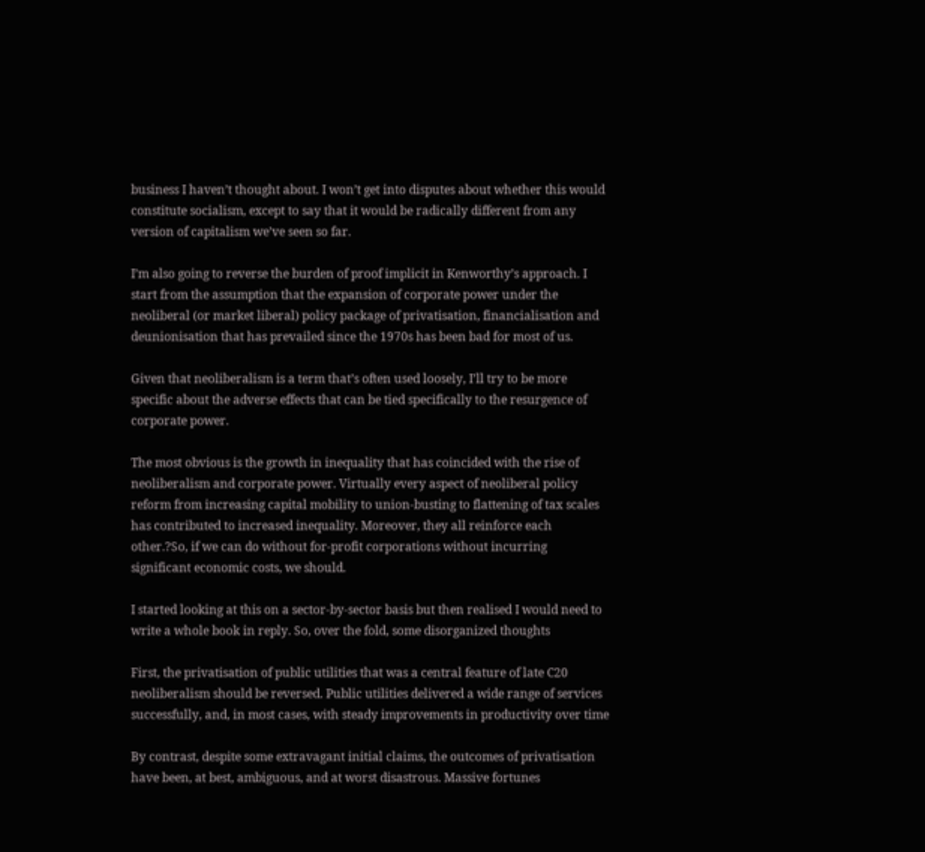business I haven’t thought about. I won’t get into disputes about whether this would constitute socialism, except to say that it would be radically different from any version of capitalism we’ve seen so far.

I’m also going to reverse the burden of proof implicit in Kenworthy’s approach. I start from the assumption that the expansion of corporate power under the neoliberal (or market liberal) policy package of privatisation, financialisation and deunionisation that has prevailed since the 1970s has been bad for most of us.

Given that neoliberalism is a term that’s often used loosely, I’ll try to be more specific about the adverse effects that can be tied specifically to the resurgence of corporate power.

The most obvious is the growth in inequality that has coincided with the rise of neoliberalism and corporate power. Virtually every aspect of neoliberal policy reform from increasing capital mobility to union-busting to flattening of tax scales has contributed to increased inequality. Moreover, they all reinforce each other.?So, if we can do without for-profit corporations without incurring significant economic costs, we should.

I started looking at this on a sector-by-sector basis but then realised I would need to write a whole book in reply. So, over the fold, some disorganized thoughts

First, the privatisation of public utilities that was a central feature of late C20 neoliberalism should be reversed. Public utilities delivered a wide range of services successfully, and, in most cases, with steady improvements in productivity over time

By contrast, despite some extravagant initial claims, the outcomes of privatisation have been, at best, ambiguous, and at worst disastrous. Massive fortunes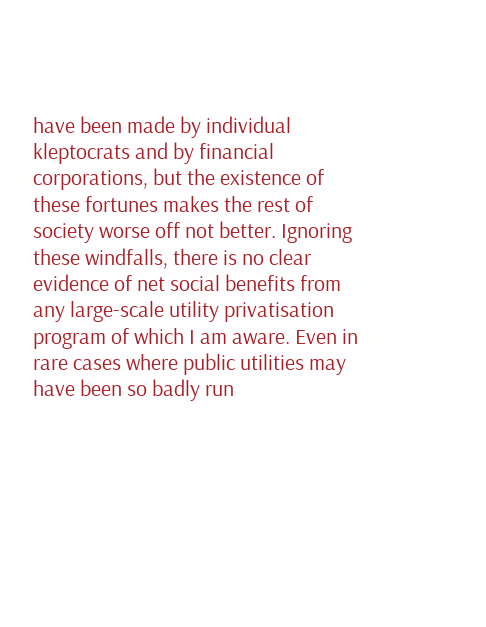have been made by individual kleptocrats and by financial corporations, but the existence of these fortunes makes the rest of society worse off not better. Ignoring these windfalls, there is no clear evidence of net social benefits from any large-scale utility privatisation program of which I am aware. Even in rare cases where public utilities may have been so badly run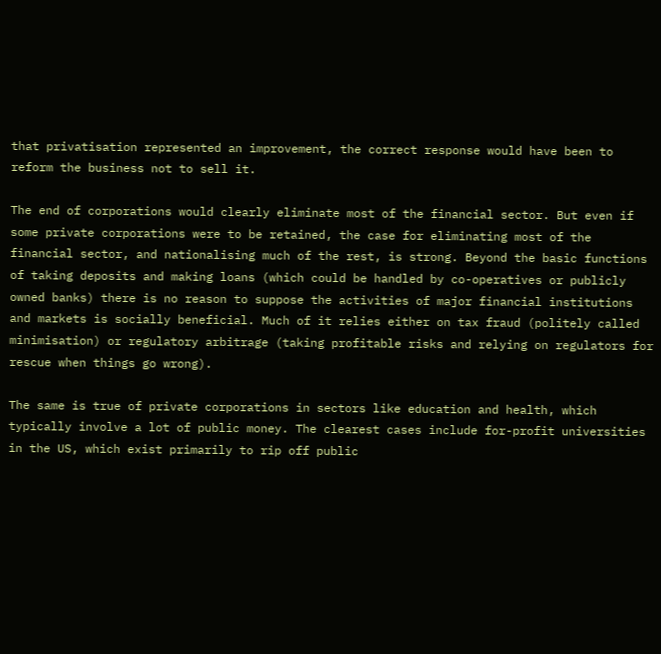that privatisation represented an improvement, the correct response would have been to reform the business not to sell it.

The end of corporations would clearly eliminate most of the financial sector. But even if some private corporations were to be retained, the case for eliminating most of the financial sector, and nationalising much of the rest, is strong. Beyond the basic functions of taking deposits and making loans (which could be handled by co-operatives or publicly owned banks) there is no reason to suppose the activities of major financial institutions and markets is socially beneficial. Much of it relies either on tax fraud (politely called minimisation) or regulatory arbitrage (taking profitable risks and relying on regulators for rescue when things go wrong).

The same is true of private corporations in sectors like education and health, which typically involve a lot of public money. The clearest cases include for-profit universities in the US, which exist primarily to rip off public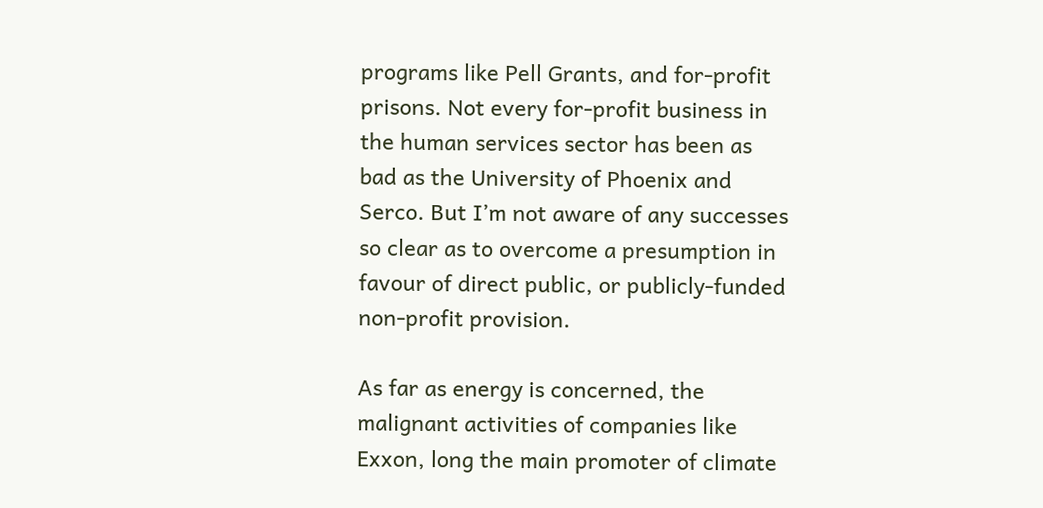programs like Pell Grants, and for-profit prisons. Not every for-profit business in the human services sector has been as bad as the University of Phoenix and Serco. But I’m not aware of any successes so clear as to overcome a presumption in favour of direct public, or publicly-funded non-profit provision.

As far as energy is concerned, the malignant activities of companies like Exxon, long the main promoter of climate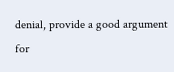denial, provide a good argument for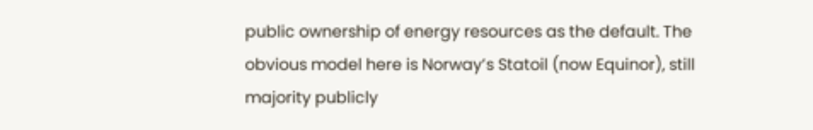public ownership of energy resources as the default. The obvious model here is Norway’s Statoil (now Equinor), still majority publicly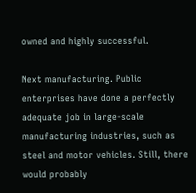owned and highly successful.

Next manufacturing. Public enterprises have done a perfectly adequate job in large-scale manufacturing industries, such as steel and motor vehicles. Still, there would probably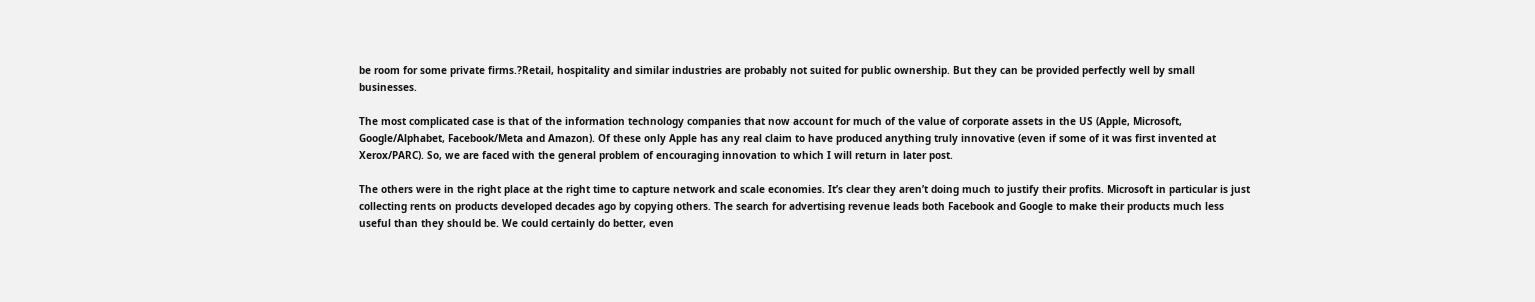be room for some private firms.?Retail, hospitality and similar industries are probably not suited for public ownership. But they can be provided perfectly well by small businesses.

The most complicated case is that of the information technology companies that now account for much of the value of corporate assets in the US (Apple, Microsoft, Google/Alphabet, Facebook/Meta and Amazon). Of these only Apple has any real claim to have produced anything truly innovative (even if some of it was first invented at Xerox/PARC). So, we are faced with the general problem of encouraging innovation to which I will return in later post.

The others were in the right place at the right time to capture network and scale economies. It’s clear they aren’t doing much to justify their profits. Microsoft in particular is just collecting rents on products developed decades ago by copying others. The search for advertising revenue leads both Facebook and Google to make their products much less useful than they should be. We could certainly do better, even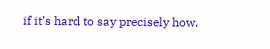if it’s hard to say precisely how.